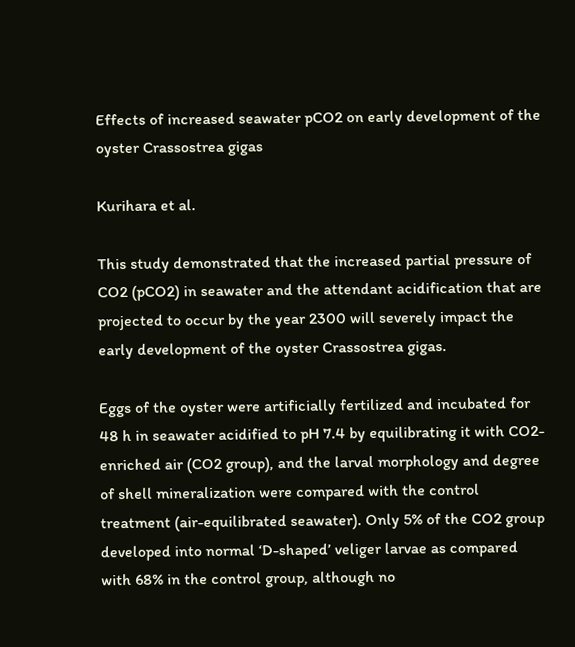Effects of increased seawater pCO2 on early development of the oyster Crassostrea gigas

Kurihara et al.

This study demonstrated that the increased partial pressure of CO2 (pCO2) in seawater and the attendant acidification that are projected to occur by the year 2300 will severely impact the early development of the oyster Crassostrea gigas.

Eggs of the oyster were artificially fertilized and incubated for 48 h in seawater acidified to pH 7.4 by equilibrating it with CO2-enriched air (CO2 group), and the larval morphology and degree of shell mineralization were compared with the control treatment (air-equilibrated seawater). Only 5% of the CO2 group developed into normal ‘D-shaped’ veliger larvae as compared with 68% in the control group, although no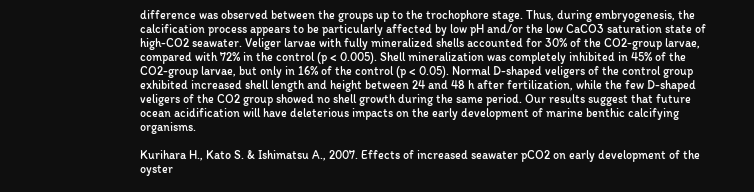difference was observed between the groups up to the trochophore stage. Thus, during embryogenesis, the calcification process appears to be particularly affected by low pH and/or the low CaCO3 saturation state of high-CO2 seawater. Veliger larvae with fully mineralized shells accounted for 30% of the CO2-group larvae, compared with 72% in the control (p < 0.005). Shell mineralization was completely inhibited in 45% of the CO2-group larvae, but only in 16% of the control (p < 0.05). Normal D-shaped veligers of the control group exhibited increased shell length and height between 24 and 48 h after fertilization, while the few D-shaped veligers of the CO2 group showed no shell growth during the same period. Our results suggest that future ocean acidification will have deleterious impacts on the early development of marine benthic calcifying organisms.

Kurihara H., Kato S. & Ishimatsu A., 2007. Effects of increased seawater pCO2 on early development of the oyster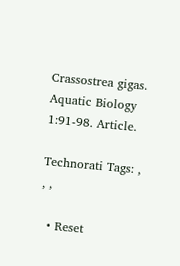Crassostrea gigas. Aquatic Biology 1:91-98. Article.

Technorati Tags: , , ,

  • Reset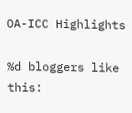OA-ICC Highlights

%d bloggers like this: